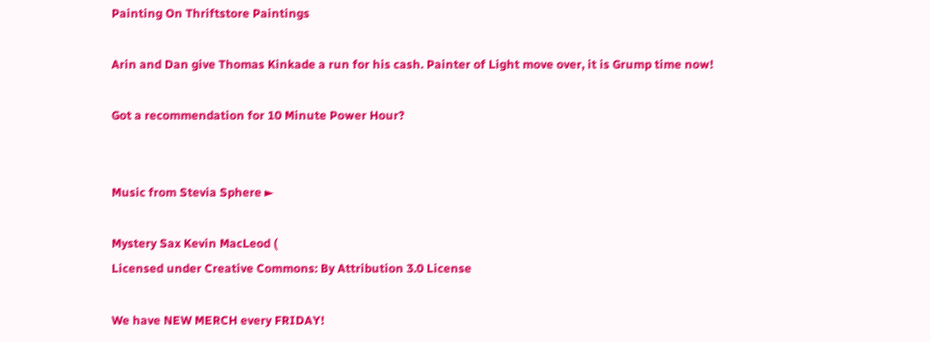Painting On Thriftstore Paintings

Arin and Dan give Thomas Kinkade a run for his cash. Painter of Light move over, it is Grump time now!

Got a recommendation for 10 Minute Power Hour?


Music from Stevia Sphere ►

Mystery Sax Kevin MacLeod (
Licensed under Creative Commons: By Attribution 3.0 License

We have NEW MERCH every FRIDAY!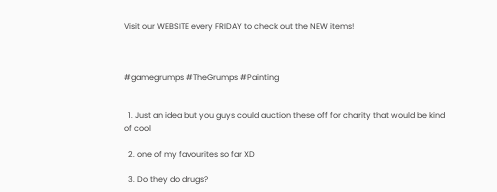Visit our WEBSITE every FRIDAY to check out the NEW items!



#gamegrumps #TheGrumps #Painting


  1. Just an idea but you guys could auction these off for charity that would be kind of cool

  2. one of my favourites so far XD

  3. Do they do drugs?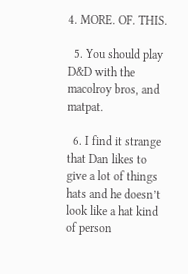4. MORE. OF. THIS.

  5. You should play D&D with the macolroy bros, and matpat.

  6. I find it strange that Dan likes to give a lot of things hats and he doesn’t look like a hat kind of person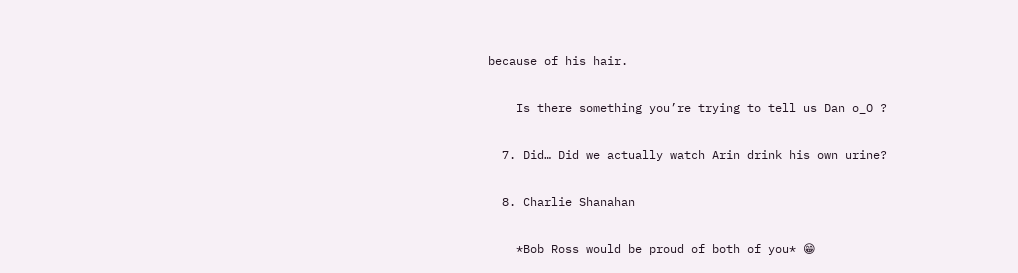because of his hair.

    Is there something you’re trying to tell us Dan o_O ?

  7. Did… Did we actually watch Arin drink his own urine?

  8. Charlie Shanahan

    *Bob Ross would be proud of both of you* 😁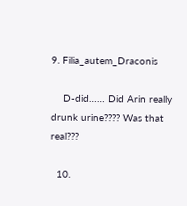9. Filia_autem_Draconis

    D-did…… Did Arin really drunk urine???? Was that real???

  10.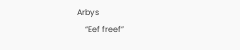Arbys
    “Eef freef”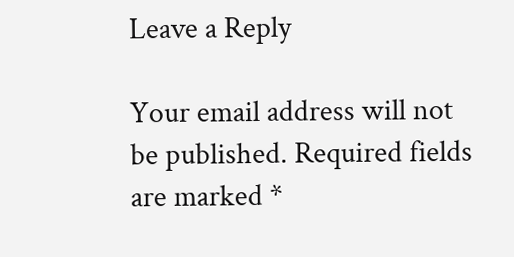Leave a Reply

Your email address will not be published. Required fields are marked *